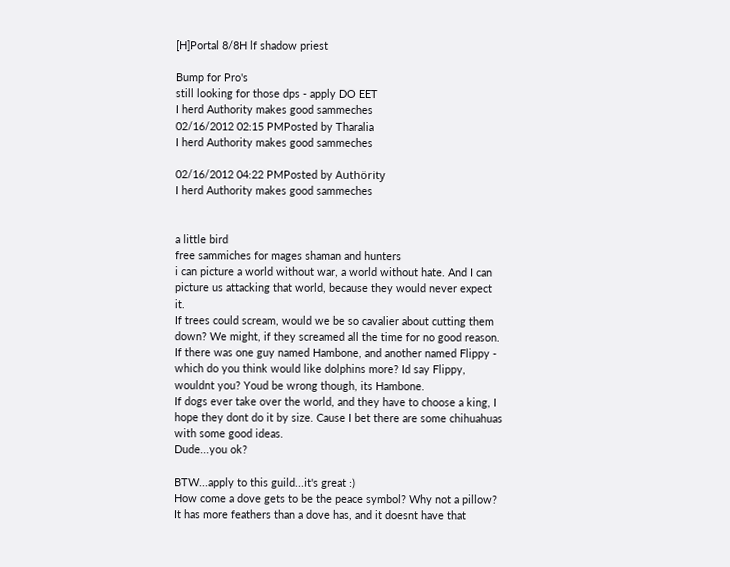[H]Portal 8/8H lf shadow priest

Bump for Pro's
still looking for those dps - apply DO EET
I herd Authority makes good sammeches
02/16/2012 02:15 PMPosted by Tharalia
I herd Authority makes good sammeches

02/16/2012 04:22 PMPosted by Authörity
I herd Authority makes good sammeches


a little bird
free sammiches for mages shaman and hunters
i can picture a world without war, a world without hate. And I can picture us attacking that world, because they would never expect it.
If trees could scream, would we be so cavalier about cutting them down? We might, if they screamed all the time for no good reason.
If there was one guy named Hambone, and another named Flippy - which do you think would like dolphins more? Id say Flippy, wouldnt you? Youd be wrong though, its Hambone.
If dogs ever take over the world, and they have to choose a king, I hope they dont do it by size. Cause I bet there are some chihuahuas with some good ideas.
Dude...you ok?

BTW...apply to this guild...it's great :)
How come a dove gets to be the peace symbol? Why not a pillow? It has more feathers than a dove has, and it doesnt have that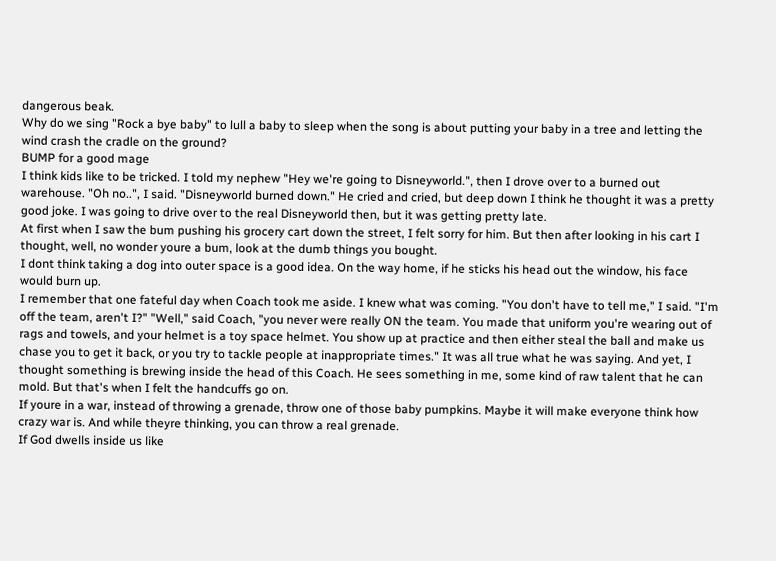dangerous beak.
Why do we sing "Rock a bye baby" to lull a baby to sleep when the song is about putting your baby in a tree and letting the wind crash the cradle on the ground?
BUMP for a good mage
I think kids like to be tricked. I told my nephew "Hey we're going to Disneyworld.", then I drove over to a burned out warehouse. "Oh no..", I said. "Disneyworld burned down." He cried and cried, but deep down I think he thought it was a pretty good joke. I was going to drive over to the real Disneyworld then, but it was getting pretty late.
At first when I saw the bum pushing his grocery cart down the street, I felt sorry for him. But then after looking in his cart I thought, well, no wonder youre a bum, look at the dumb things you bought.
I dont think taking a dog into outer space is a good idea. On the way home, if he sticks his head out the window, his face would burn up.
I remember that one fateful day when Coach took me aside. I knew what was coming. "You don't have to tell me," I said. "I'm off the team, aren't I?" "Well," said Coach, "you never were really ON the team. You made that uniform you're wearing out of rags and towels, and your helmet is a toy space helmet. You show up at practice and then either steal the ball and make us chase you to get it back, or you try to tackle people at inappropriate times." It was all true what he was saying. And yet, I thought something is brewing inside the head of this Coach. He sees something in me, some kind of raw talent that he can mold. But that's when I felt the handcuffs go on.
If youre in a war, instead of throwing a grenade, throw one of those baby pumpkins. Maybe it will make everyone think how crazy war is. And while theyre thinking, you can throw a real grenade.
If God dwells inside us like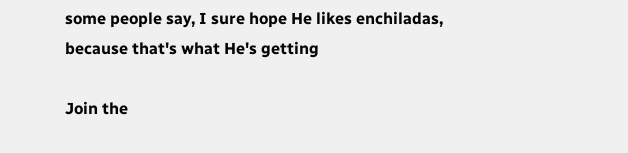some people say, I sure hope He likes enchiladas, because that's what He's getting

Join the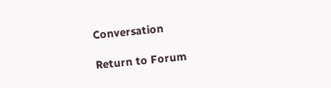Conversation

Return to Forum